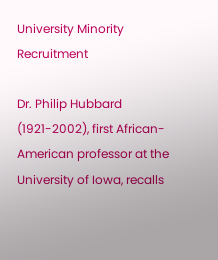University Minority Recruitment

Dr. Philip Hubbard (1921-2002), first African-American professor at the University of Iowa, recalls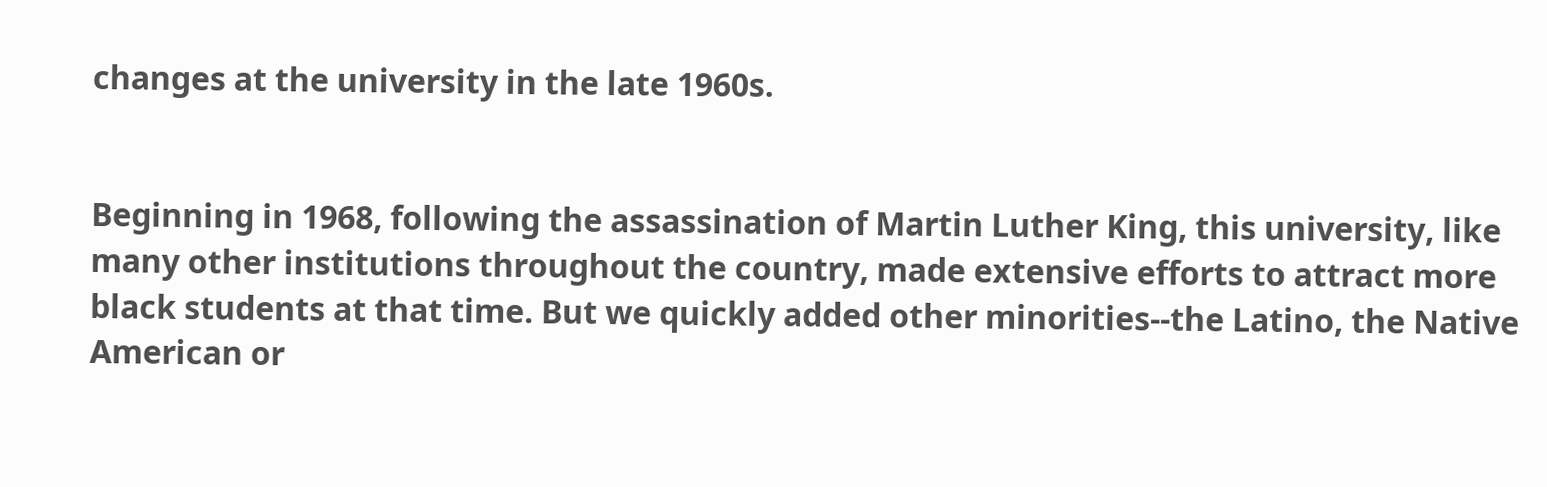changes at the university in the late 1960s.


Beginning in 1968, following the assassination of Martin Luther King, this university, like many other institutions throughout the country, made extensive efforts to attract more black students at that time. But we quickly added other minorities--the Latino, the Native American or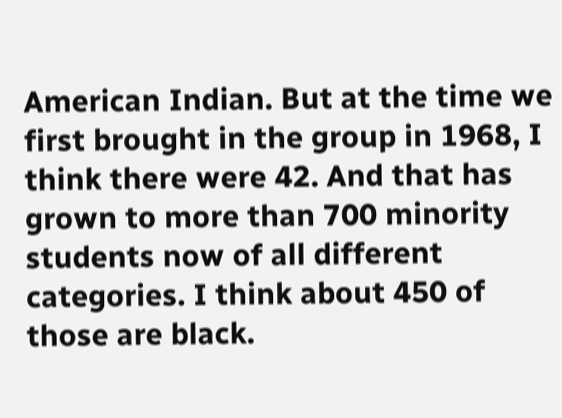American Indian. But at the time we first brought in the group in 1968, I think there were 42. And that has grown to more than 700 minority students now of all different categories. I think about 450 of those are black.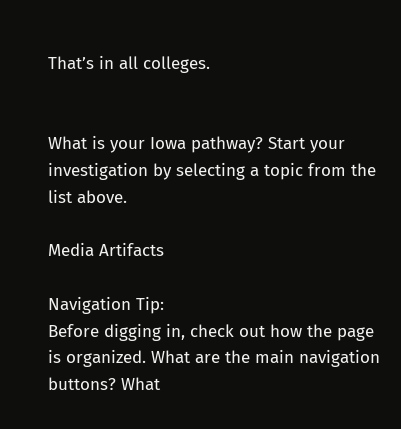That’s in all colleges.


What is your Iowa pathway? Start your investigation by selecting a topic from the list above.

Media Artifacts

Navigation Tip:
Before digging in, check out how the page is organized. What are the main navigation buttons? What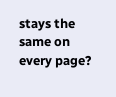stays the same on every page?